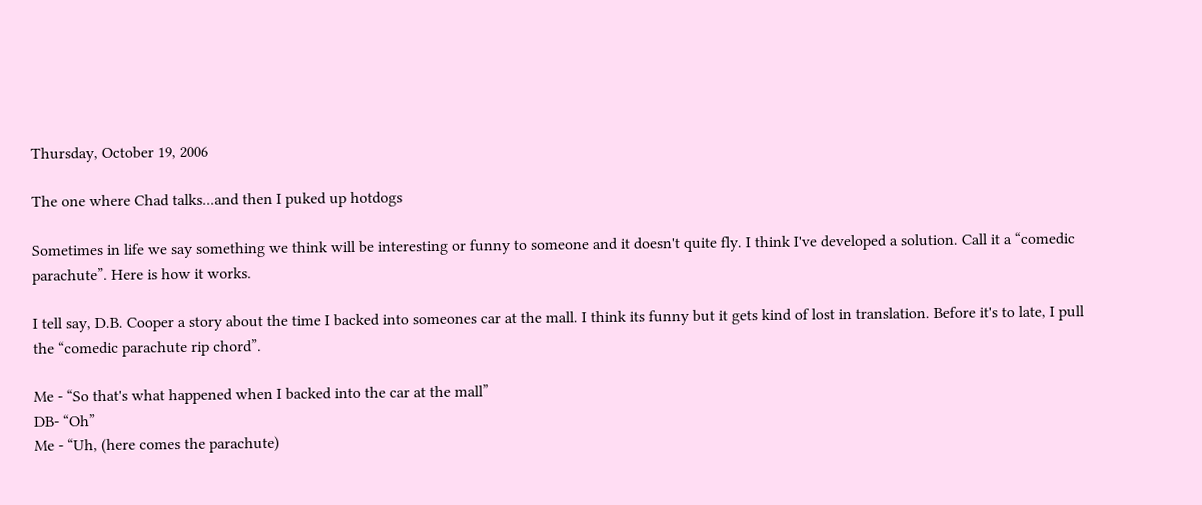Thursday, October 19, 2006

The one where Chad talks...and then I puked up hotdogs

Sometimes in life we say something we think will be interesting or funny to someone and it doesn't quite fly. I think I've developed a solution. Call it a “comedic parachute”. Here is how it works.

I tell say, D.B. Cooper a story about the time I backed into someones car at the mall. I think its funny but it gets kind of lost in translation. Before it's to late, I pull the “comedic parachute rip chord”.

Me - “So that's what happened when I backed into the car at the mall”
DB- “Oh”
Me - “Uh, (here comes the parachute)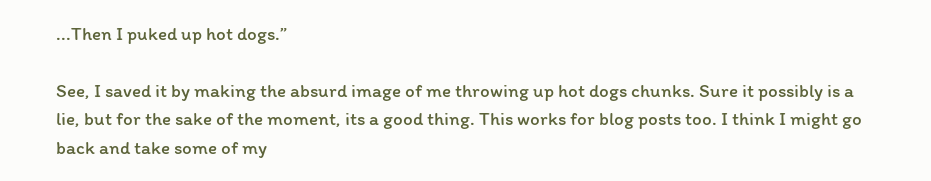...Then I puked up hot dogs.”

See, I saved it by making the absurd image of me throwing up hot dogs chunks. Sure it possibly is a lie, but for the sake of the moment, its a good thing. This works for blog posts too. I think I might go back and take some of my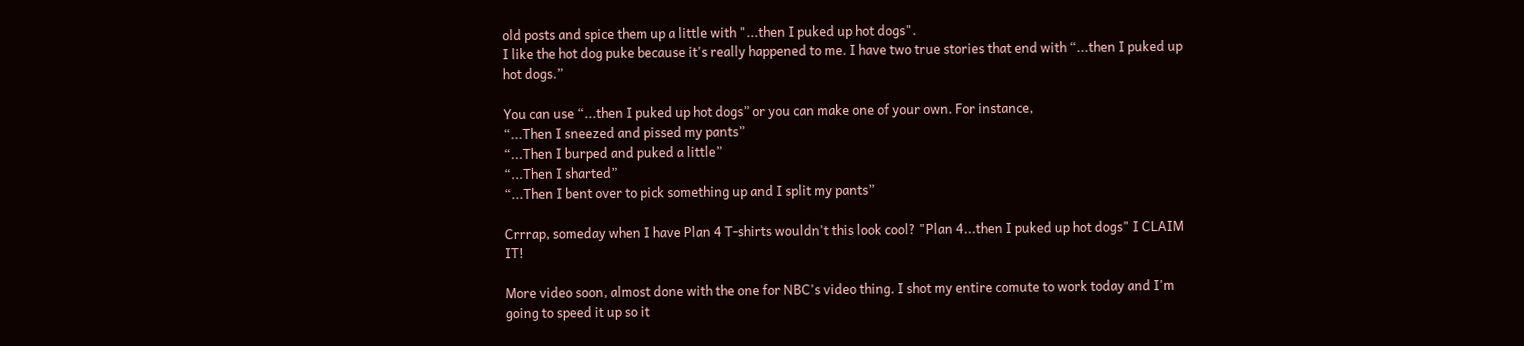old posts and spice them up a little with "...then I puked up hot dogs".
I like the hot dog puke because it's really happened to me. I have two true stories that end with “...then I puked up hot dogs.”

You can use “...then I puked up hot dogs” or you can make one of your own. For instance,
“...Then I sneezed and pissed my pants”
“...Then I burped and puked a little”
“...Then I sharted”
“...Then I bent over to pick something up and I split my pants”

Crrrap, someday when I have Plan 4 T-shirts wouldn't this look cool? "Plan 4...then I puked up hot dogs" I CLAIM IT!

More video soon, almost done with the one for NBC's video thing. I shot my entire comute to work today and I'm going to speed it up so it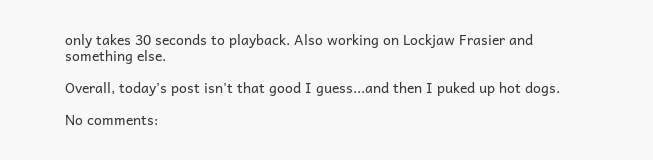only takes 30 seconds to playback. Also working on Lockjaw Frasier and something else.

Overall, today's post isn't that good I guess...and then I puked up hot dogs.

No comments: